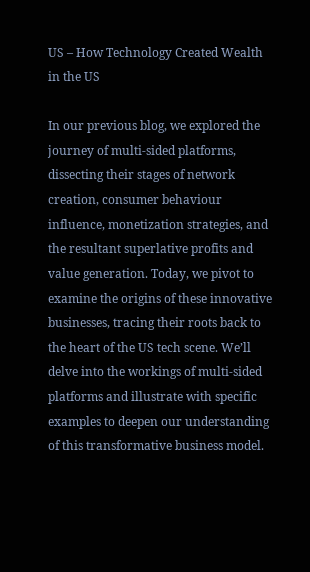US – How Technology Created Wealth in the US

In our previous blog, we explored the journey of multi-sided platforms, dissecting their stages of network creation, consumer behaviour influence, monetization strategies, and the resultant superlative profits and value generation. Today, we pivot to examine the origins of these innovative businesses, tracing their roots back to the heart of the US tech scene. We’ll delve into the workings of multi-sided platforms and illustrate with specific examples to deepen our understanding of this transformative business model.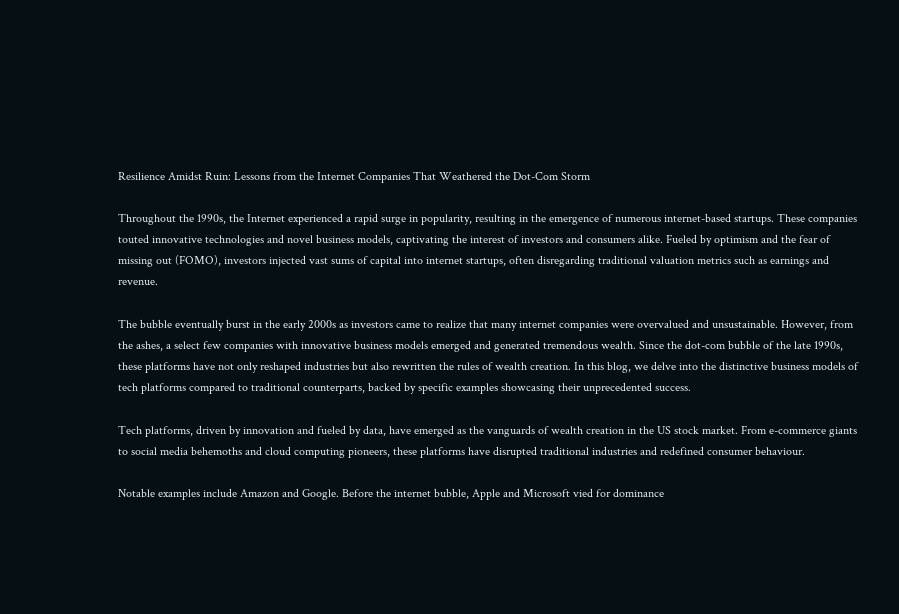Resilience Amidst Ruin: Lessons from the Internet Companies That Weathered the Dot-Com Storm

Throughout the 1990s, the Internet experienced a rapid surge in popularity, resulting in the emergence of numerous internet-based startups. These companies touted innovative technologies and novel business models, captivating the interest of investors and consumers alike. Fueled by optimism and the fear of missing out (FOMO), investors injected vast sums of capital into internet startups, often disregarding traditional valuation metrics such as earnings and revenue.

The bubble eventually burst in the early 2000s as investors came to realize that many internet companies were overvalued and unsustainable. However, from the ashes, a select few companies with innovative business models emerged and generated tremendous wealth. Since the dot-com bubble of the late 1990s, these platforms have not only reshaped industries but also rewritten the rules of wealth creation. In this blog, we delve into the distinctive business models of tech platforms compared to traditional counterparts, backed by specific examples showcasing their unprecedented success.

Tech platforms, driven by innovation and fueled by data, have emerged as the vanguards of wealth creation in the US stock market. From e-commerce giants to social media behemoths and cloud computing pioneers, these platforms have disrupted traditional industries and redefined consumer behaviour.

Notable examples include Amazon and Google. Before the internet bubble, Apple and Microsoft vied for dominance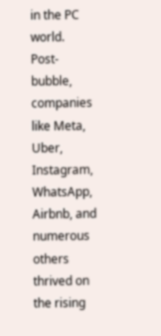in the PC world. Post-bubble, companies like Meta, Uber, Instagram, WhatsApp, Airbnb, and numerous others thrived on the rising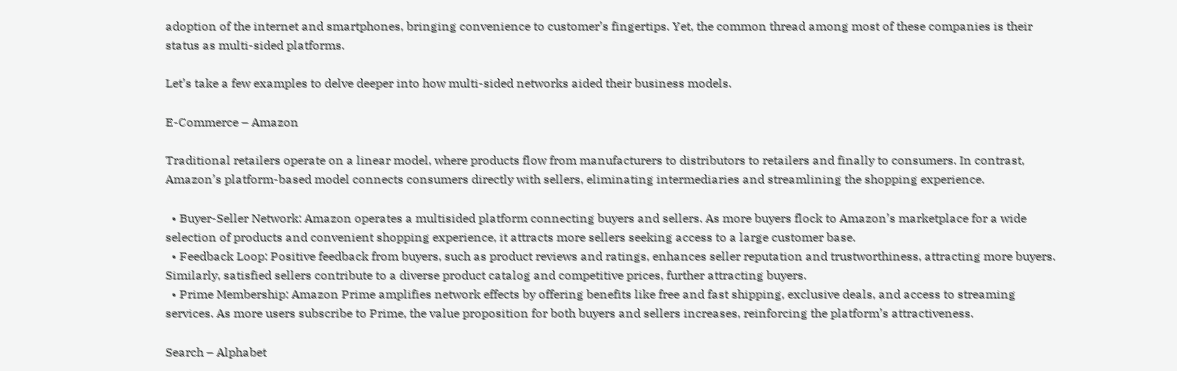adoption of the internet and smartphones, bringing convenience to customer’s fingertips. Yet, the common thread among most of these companies is their status as multi-sided platforms.

Let’s take a few examples to delve deeper into how multi-sided networks aided their business models.

E-Commerce – Amazon

Traditional retailers operate on a linear model, where products flow from manufacturers to distributors to retailers and finally to consumers. In contrast, Amazon’s platform-based model connects consumers directly with sellers, eliminating intermediaries and streamlining the shopping experience.

  • Buyer-Seller Network: Amazon operates a multisided platform connecting buyers and sellers. As more buyers flock to Amazon’s marketplace for a wide selection of products and convenient shopping experience, it attracts more sellers seeking access to a large customer base.
  • Feedback Loop: Positive feedback from buyers, such as product reviews and ratings, enhances seller reputation and trustworthiness, attracting more buyers. Similarly, satisfied sellers contribute to a diverse product catalog and competitive prices, further attracting buyers.
  • Prime Membership: Amazon Prime amplifies network effects by offering benefits like free and fast shipping, exclusive deals, and access to streaming services. As more users subscribe to Prime, the value proposition for both buyers and sellers increases, reinforcing the platform’s attractiveness.

Search – Alphabet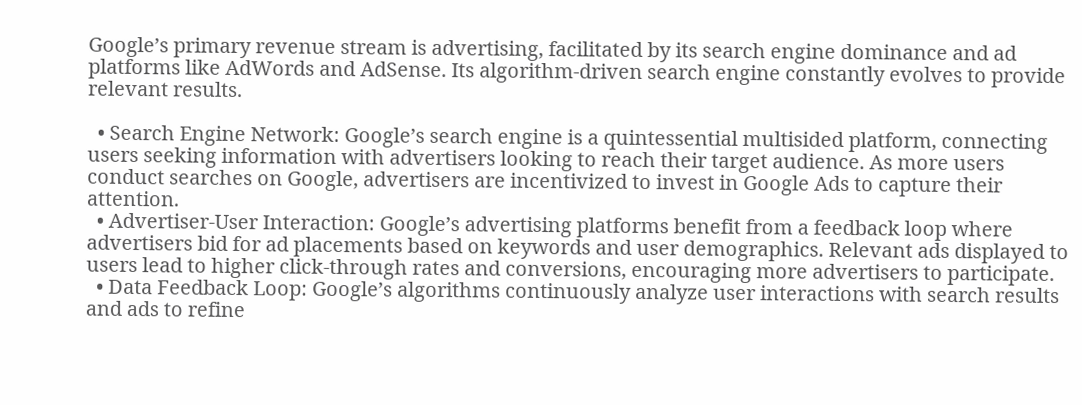Google’s primary revenue stream is advertising, facilitated by its search engine dominance and ad platforms like AdWords and AdSense. Its algorithm-driven search engine constantly evolves to provide relevant results.

  • Search Engine Network: Google’s search engine is a quintessential multisided platform, connecting users seeking information with advertisers looking to reach their target audience. As more users conduct searches on Google, advertisers are incentivized to invest in Google Ads to capture their attention.
  • Advertiser-User Interaction: Google’s advertising platforms benefit from a feedback loop where advertisers bid for ad placements based on keywords and user demographics. Relevant ads displayed to users lead to higher click-through rates and conversions, encouraging more advertisers to participate.
  • Data Feedback Loop: Google’s algorithms continuously analyze user interactions with search results and ads to refine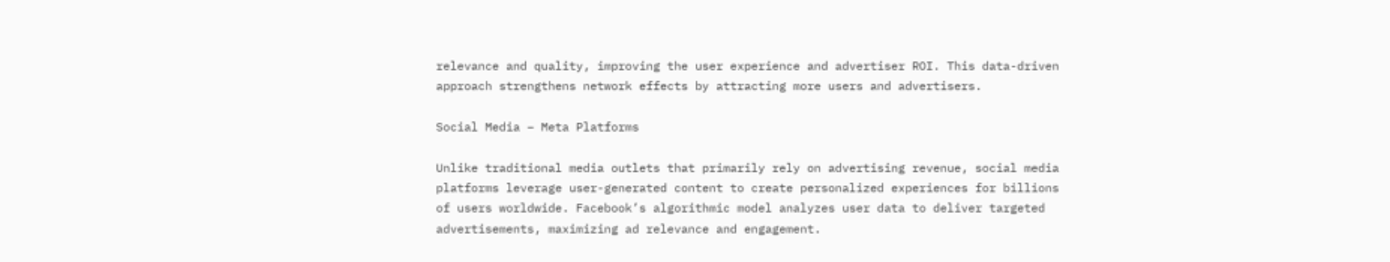relevance and quality, improving the user experience and advertiser ROI. This data-driven approach strengthens network effects by attracting more users and advertisers.

Social Media – Meta Platforms

Unlike traditional media outlets that primarily rely on advertising revenue, social media platforms leverage user-generated content to create personalized experiences for billions of users worldwide. Facebook’s algorithmic model analyzes user data to deliver targeted advertisements, maximizing ad relevance and engagement.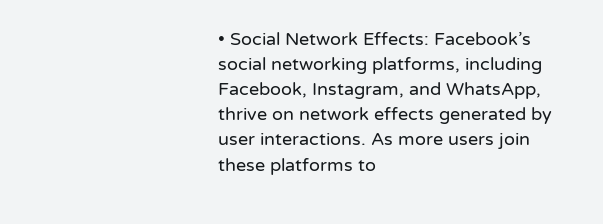• Social Network Effects: Facebook’s social networking platforms, including Facebook, Instagram, and WhatsApp, thrive on network effects generated by user interactions. As more users join these platforms to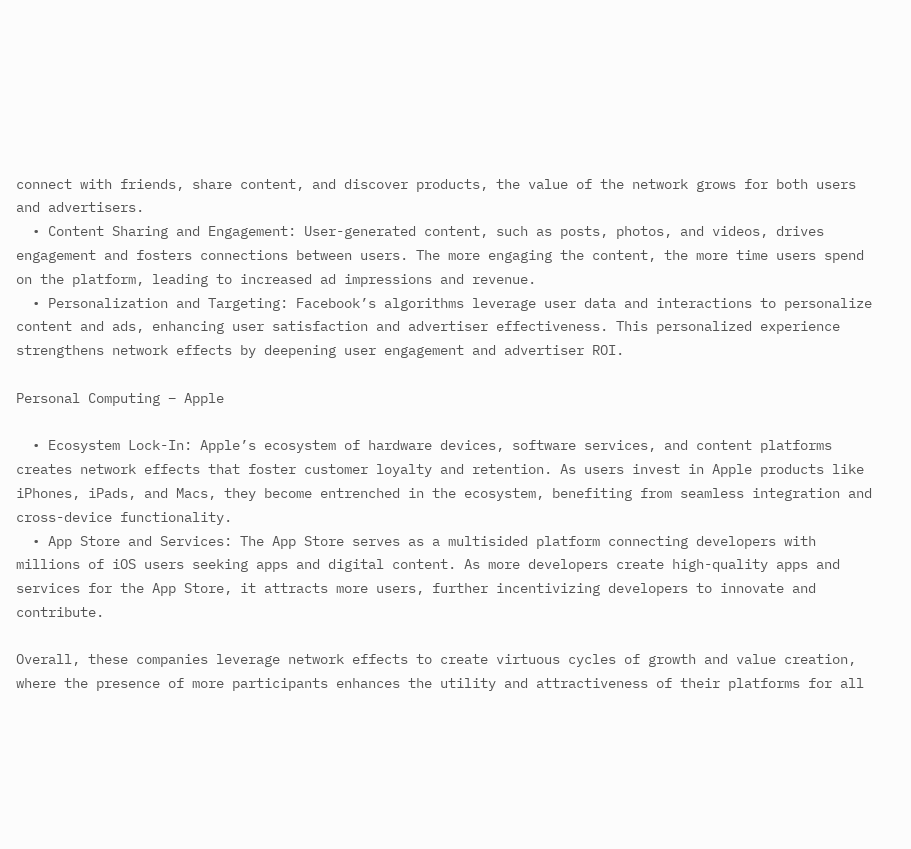connect with friends, share content, and discover products, the value of the network grows for both users and advertisers.
  • Content Sharing and Engagement: User-generated content, such as posts, photos, and videos, drives engagement and fosters connections between users. The more engaging the content, the more time users spend on the platform, leading to increased ad impressions and revenue.
  • Personalization and Targeting: Facebook’s algorithms leverage user data and interactions to personalize content and ads, enhancing user satisfaction and advertiser effectiveness. This personalized experience strengthens network effects by deepening user engagement and advertiser ROI.

Personal Computing – Apple

  • Ecosystem Lock-In: Apple’s ecosystem of hardware devices, software services, and content platforms creates network effects that foster customer loyalty and retention. As users invest in Apple products like iPhones, iPads, and Macs, they become entrenched in the ecosystem, benefiting from seamless integration and cross-device functionality.
  • App Store and Services: The App Store serves as a multisided platform connecting developers with millions of iOS users seeking apps and digital content. As more developers create high-quality apps and services for the App Store, it attracts more users, further incentivizing developers to innovate and contribute.

Overall, these companies leverage network effects to create virtuous cycles of growth and value creation, where the presence of more participants enhances the utility and attractiveness of their platforms for all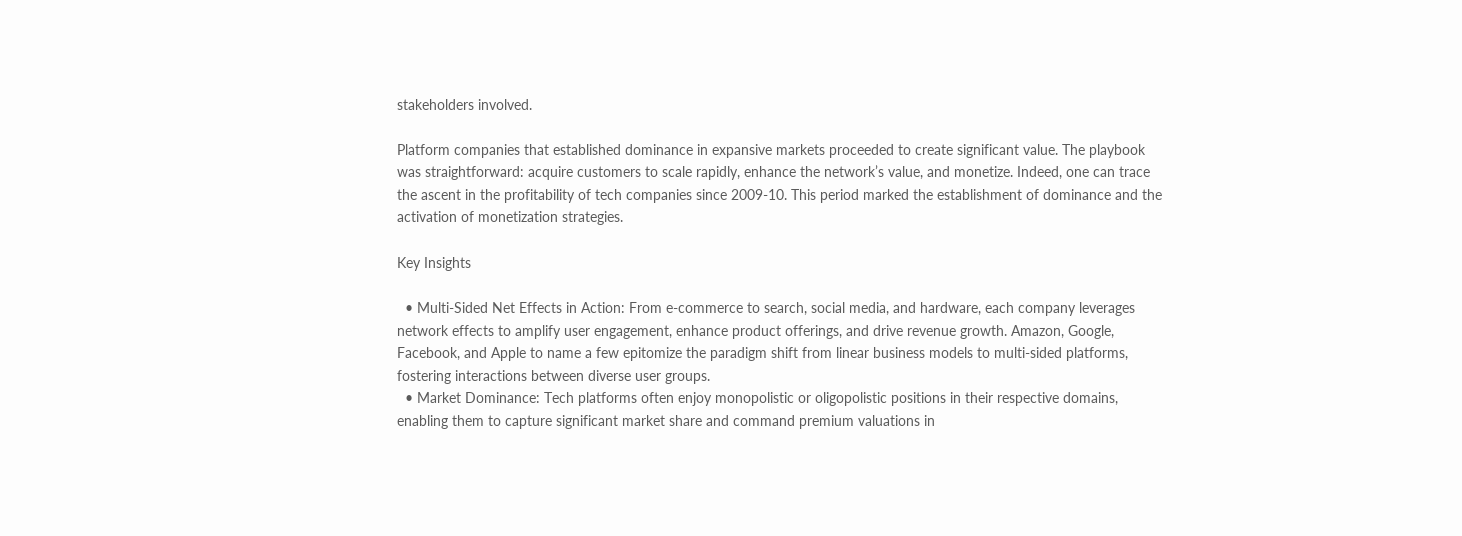stakeholders involved.

Platform companies that established dominance in expansive markets proceeded to create significant value. The playbook was straightforward: acquire customers to scale rapidly, enhance the network’s value, and monetize. Indeed, one can trace the ascent in the profitability of tech companies since 2009-10. This period marked the establishment of dominance and the activation of monetization strategies.

Key Insights

  • Multi-Sided Net Effects in Action: From e-commerce to search, social media, and hardware, each company leverages network effects to amplify user engagement, enhance product offerings, and drive revenue growth. Amazon, Google, Facebook, and Apple to name a few epitomize the paradigm shift from linear business models to multi-sided platforms, fostering interactions between diverse user groups.
  • Market Dominance: Tech platforms often enjoy monopolistic or oligopolistic positions in their respective domains, enabling them to capture significant market share and command premium valuations in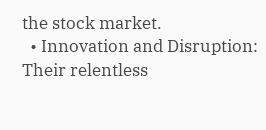the stock market.
  • Innovation and Disruption: Their relentless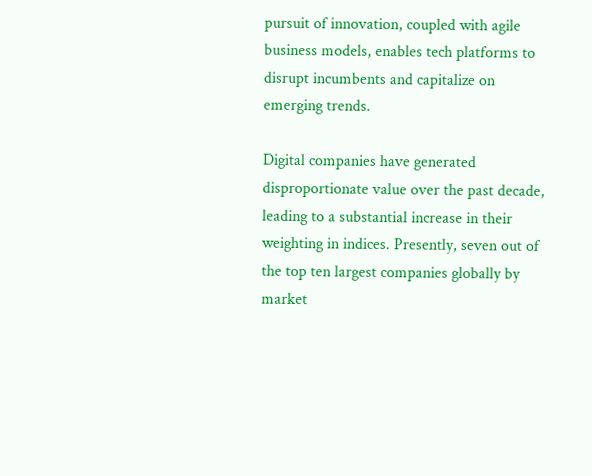pursuit of innovation, coupled with agile business models, enables tech platforms to disrupt incumbents and capitalize on emerging trends.

Digital companies have generated disproportionate value over the past decade, leading to a substantial increase in their weighting in indices. Presently, seven out of the top ten largest companies globally by market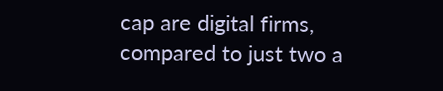cap are digital firms, compared to just two a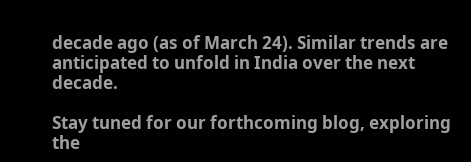decade ago (as of March 24). Similar trends are anticipated to unfold in India over the next decade.

Stay tuned for our forthcoming blog, exploring the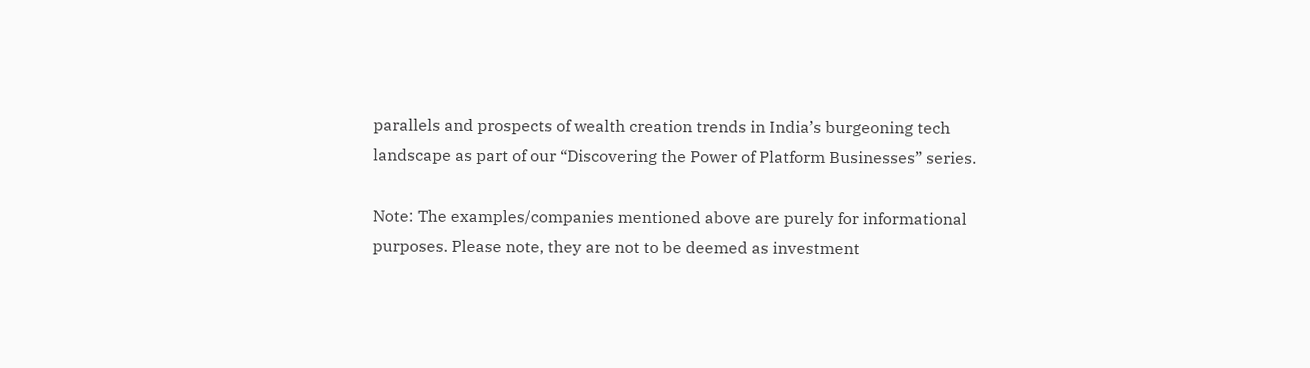parallels and prospects of wealth creation trends in India’s burgeoning tech landscape as part of our “Discovering the Power of Platform Businesses” series.

Note: The examples/companies mentioned above are purely for informational purposes. Please note, they are not to be deemed as investment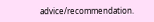advice/recommendation.